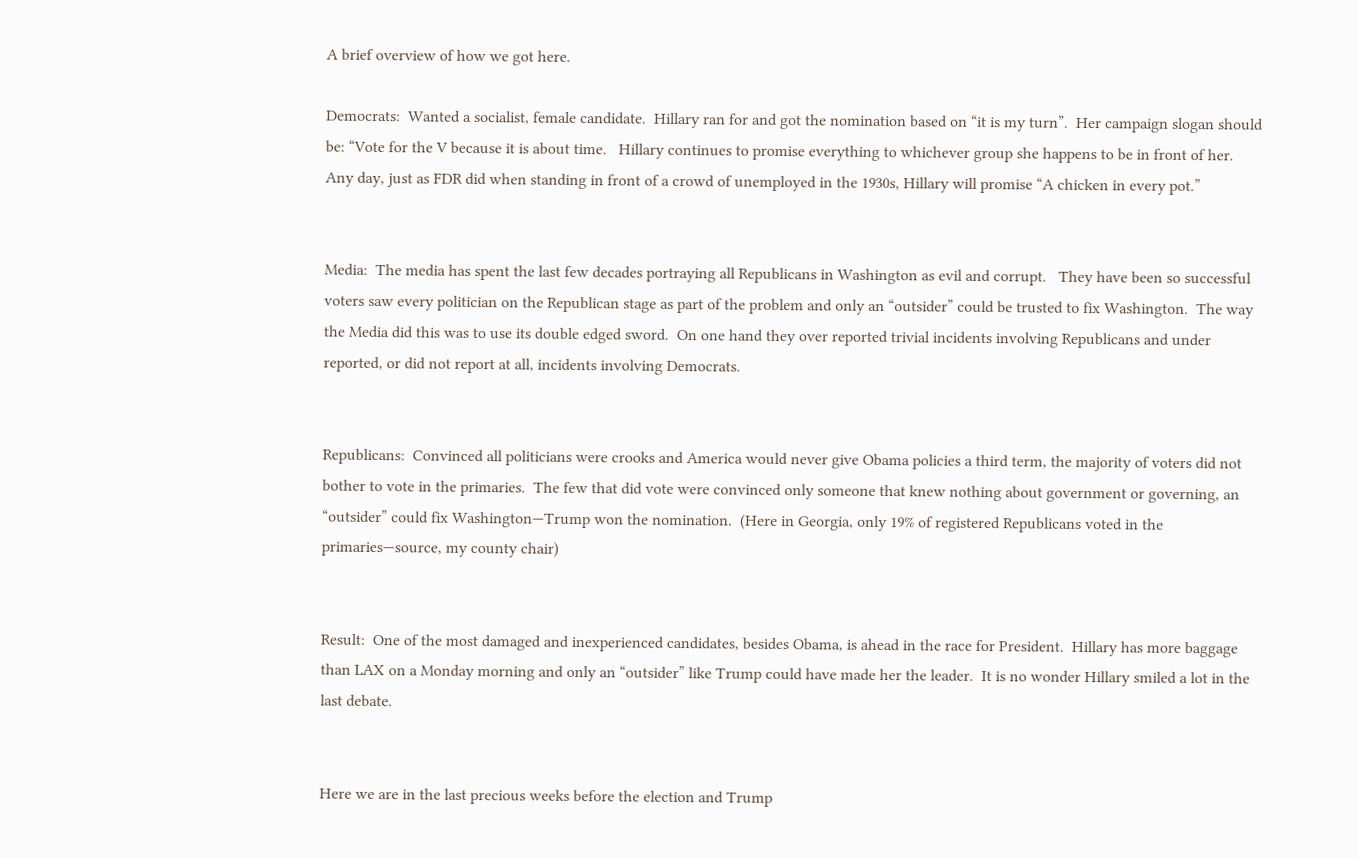A brief overview of how we got here.

Democrats:  Wanted a socialist, female candidate.  Hillary ran for and got the nomination based on “it is my turn”.  Her campaign slogan should be: “Vote for the V because it is about time.   Hillary continues to promise everything to whichever group she happens to be in front of her.  Any day, just as FDR did when standing in front of a crowd of unemployed in the 1930s, Hillary will promise “A chicken in every pot.”


Media:  The media has spent the last few decades portraying all Republicans in Washington as evil and corrupt.   They have been so successful voters saw every politician on the Republican stage as part of the problem and only an “outsider” could be trusted to fix Washington.  The way the Media did this was to use its double edged sword.  On one hand they over reported trivial incidents involving Republicans and under reported, or did not report at all, incidents involving Democrats.


Republicans:  Convinced all politicians were crooks and America would never give Obama policies a third term, the majority of voters did not bother to vote in the primaries.  The few that did vote were convinced only someone that knew nothing about government or governing, an “outsider” could fix Washington—Trump won the nomination.  (Here in Georgia, only 19% of registered Republicans voted in the primaries—source, my county chair)


Result:  One of the most damaged and inexperienced candidates, besides Obama, is ahead in the race for President.  Hillary has more baggage than LAX on a Monday morning and only an “outsider” like Trump could have made her the leader.  It is no wonder Hillary smiled a lot in the last debate.


Here we are in the last precious weeks before the election and Trump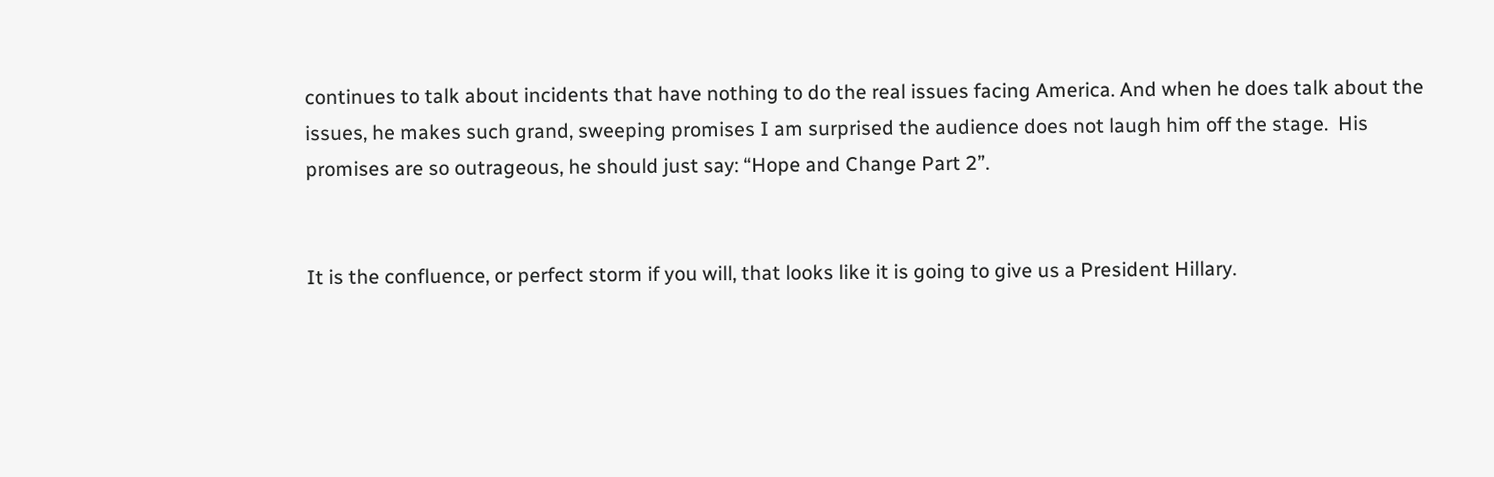continues to talk about incidents that have nothing to do the real issues facing America. And when he does talk about the issues, he makes such grand, sweeping promises I am surprised the audience does not laugh him off the stage.  His promises are so outrageous, he should just say: “Hope and Change Part 2”.


It is the confluence, or perfect storm if you will, that looks like it is going to give us a President Hillary.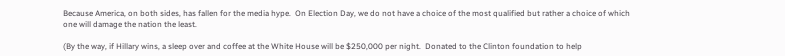Because America, on both sides, has fallen for the media hype.  On Election Day, we do not have a choice of the most qualified but rather a choice of which one will damage the nation the least.

(By the way, if Hillary wins, a sleep over and coffee at the White House will be $250,000 per night.  Donated to the Clinton foundation to help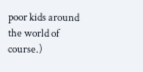poor kids around the world of course.)